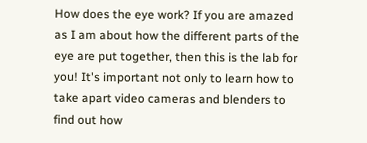How does the eye work? If you are amazed as I am about how the different parts of the eye are put together, then this is the lab for you! It's important not only to learn how to take apart video cameras and blenders to find out how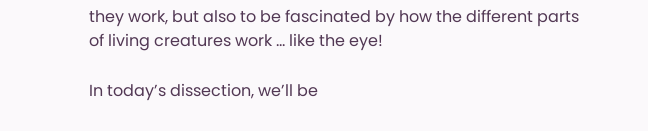they work, but also to be fascinated by how the different parts of living creatures work ... like the eye!

In today’s dissection, we’ll be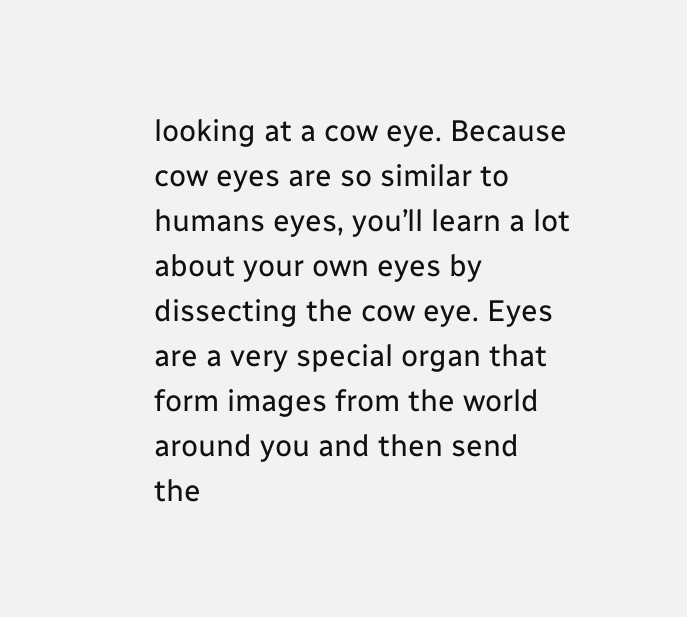looking at a cow eye. Because cow eyes are so similar to humans eyes, you’ll learn a lot about your own eyes by dissecting the cow eye. Eyes are a very special organ that form images from the world around you and then send the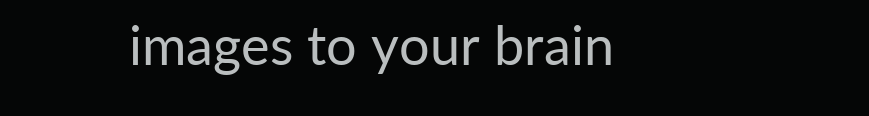images to your brain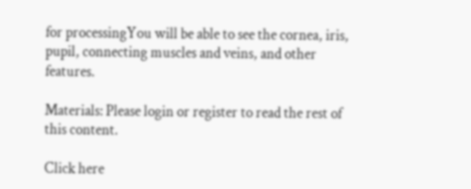for processingYou will be able to see the cornea, iris, pupil, connecting muscles and veins, and other features.

Materials: Please login or register to read the rest of this content.

Click here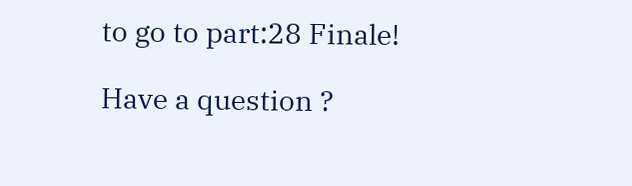to go to part:28 Finale!

Have a question ?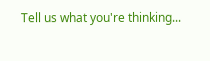Tell us what you're thinking...